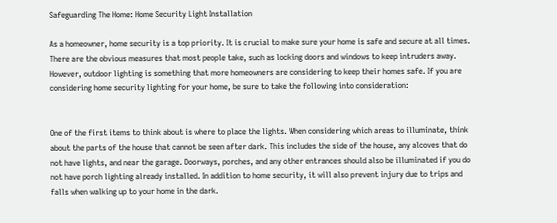Safeguarding The Home: Home Security Light Installation

As a homeowner, home security is a top priority. It is crucial to make sure your home is safe and secure at all times. There are the obvious measures that most people take, such as locking doors and windows to keep intruders away. However, outdoor lighting is something that more homeowners are considering to keep their homes safe. If you are considering home security lighting for your home, be sure to take the following into consideration:


One of the first items to think about is where to place the lights. When considering which areas to illuminate, think about the parts of the house that cannot be seen after dark. This includes the side of the house, any alcoves that do not have lights, and near the garage. Doorways, porches, and any other entrances should also be illuminated if you do not have porch lighting already installed. In addition to home security, it will also prevent injury due to trips and falls when walking up to your home in the dark.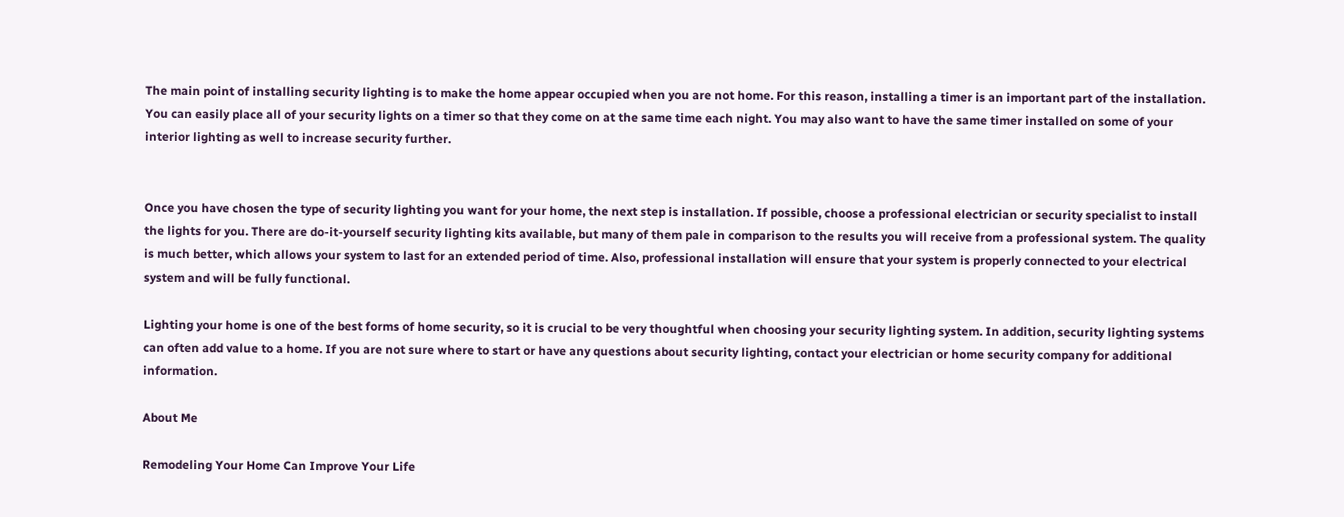The main point of installing security lighting is to make the home appear occupied when you are not home. For this reason, installing a timer is an important part of the installation. You can easily place all of your security lights on a timer so that they come on at the same time each night. You may also want to have the same timer installed on some of your interior lighting as well to increase security further.


Once you have chosen the type of security lighting you want for your home, the next step is installation. If possible, choose a professional electrician or security specialist to install the lights for you. There are do-it-yourself security lighting kits available, but many of them pale in comparison to the results you will receive from a professional system. The quality is much better, which allows your system to last for an extended period of time. Also, professional installation will ensure that your system is properly connected to your electrical system and will be fully functional.

Lighting your home is one of the best forms of home security, so it is crucial to be very thoughtful when choosing your security lighting system. In addition, security lighting systems can often add value to a home. If you are not sure where to start or have any questions about security lighting, contact your electrician or home security company for additional information.

About Me

Remodeling Your Home Can Improve Your Life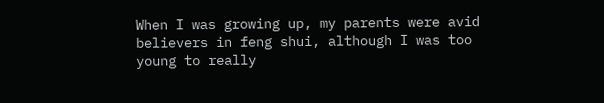When I was growing up, my parents were avid believers in feng shui, although I was too young to really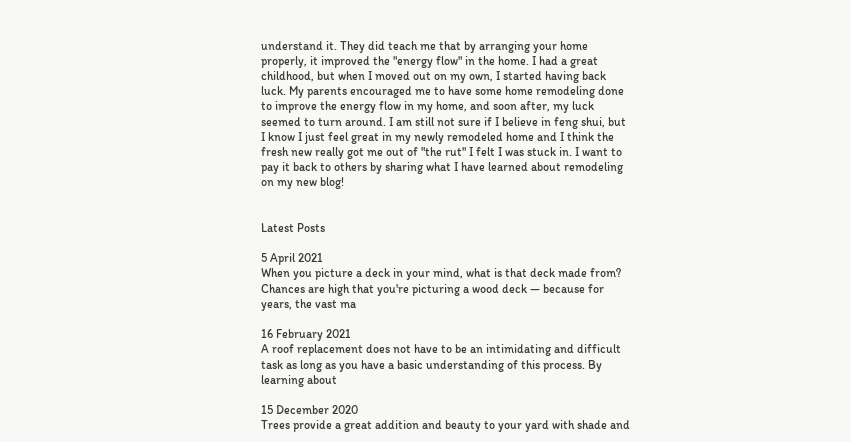understand it. They did teach me that by arranging your home properly, it improved the "energy flow" in the home. I had a great childhood, but when I moved out on my own, I started having back luck. My parents encouraged me to have some home remodeling done to improve the energy flow in my home, and soon after, my luck seemed to turn around. I am still not sure if I believe in feng shui, but I know I just feel great in my newly remodeled home and I think the fresh new really got me out of "the rut" I felt I was stuck in. I want to pay it back to others by sharing what I have learned about remodeling on my new blog!


Latest Posts

5 April 2021
When you picture a deck in your mind, what is that deck made from? Chances are high that you're picturing a wood deck — because for years, the vast ma

16 February 2021
A roof replacement does not have to be an intimidating and difficult task as long as you have a basic understanding of this process. By learning about

15 December 2020
Trees provide a great addition and beauty to your yard with shade and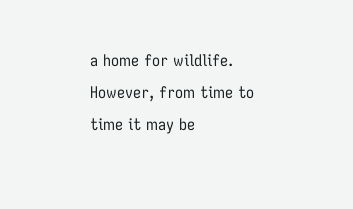a home for wildlife. However, from time to time it may be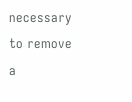necessary to remove a